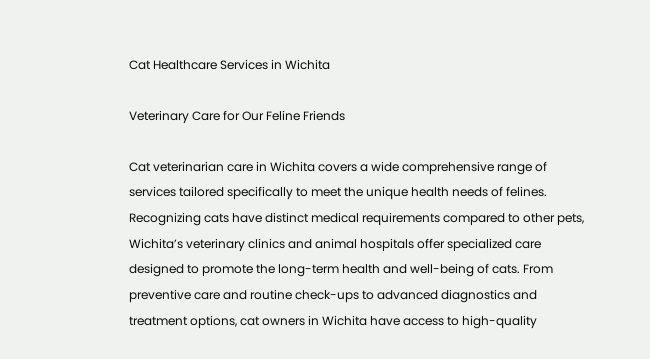Cat Healthcare Services in Wichita

Veterinary Care for Our Feline Friends

Cat veterinarian care in Wichita covers a wide comprehensive range of services tailored specifically to meet the unique health needs of felines. Recognizing cats have distinct medical requirements compared to other pets, Wichita’s veterinary clinics and animal hospitals offer specialized care designed to promote the long-term health and well-being of cats. From preventive care and routine check-ups to advanced diagnostics and treatment options, cat owners in Wichita have access to high-quality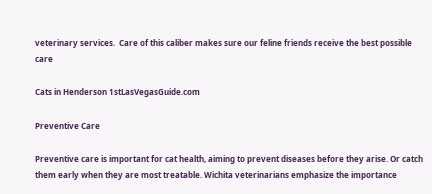veterinary services.  Care of this caliber makes sure our feline friends receive the best possible care

Cats in Henderson 1stLasVegasGuide.com

Preventive Care

Preventive care is important for cat health, aiming to prevent diseases before they arise. Or catch them early when they are most treatable. Wichita veterinarians emphasize the importance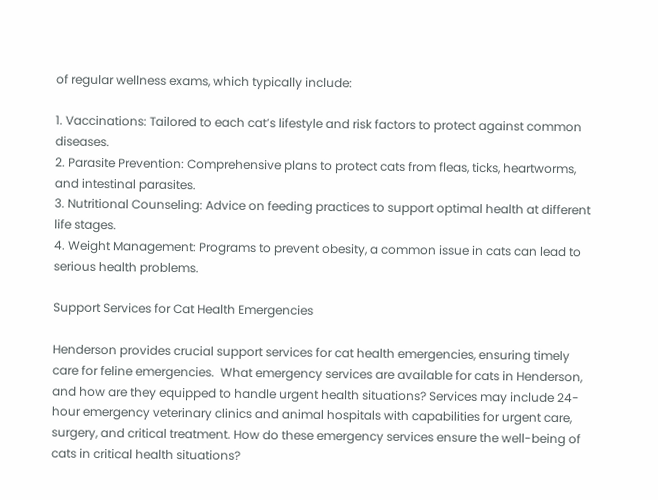of regular wellness exams, which typically include:

1. Vaccinations: Tailored to each cat’s lifestyle and risk factors to protect against common diseases.
2. Parasite Prevention: Comprehensive plans to protect cats from fleas, ticks, heartworms, and intestinal parasites.
3. Nutritional Counseling: Advice on feeding practices to support optimal health at different life stages.
4. Weight Management: Programs to prevent obesity, a common issue in cats can lead to serious health problems.

Support Services for Cat Health Emergencies

Henderson provides crucial support services for cat health emergencies, ensuring timely care for feline emergencies.  What emergency services are available for cats in Henderson, and how are they equipped to handle urgent health situations? Services may include 24-hour emergency veterinary clinics and animal hospitals with capabilities for urgent care, surgery, and critical treatment. How do these emergency services ensure the well-being of cats in critical health situations?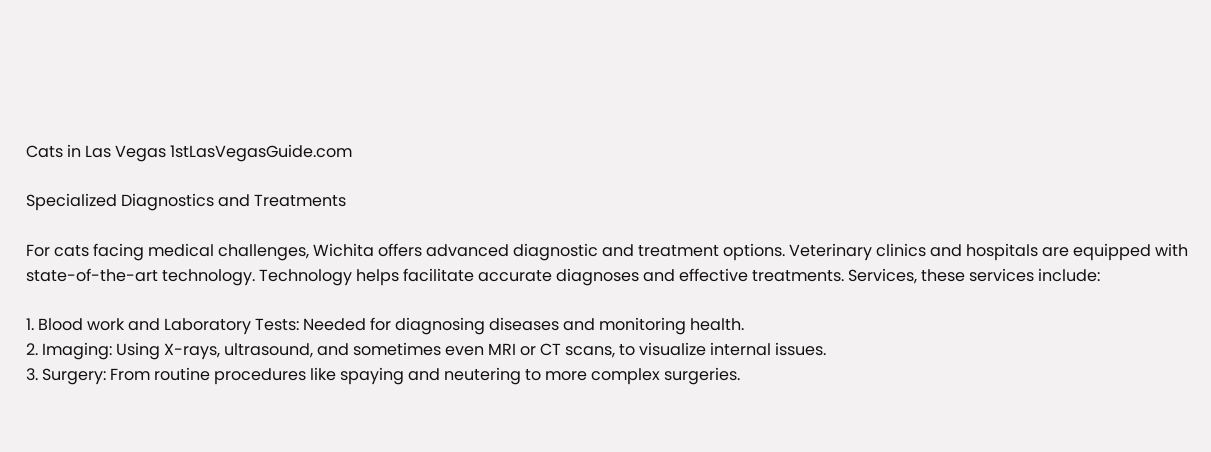Cats in Las Vegas 1stLasVegasGuide.com

Specialized Diagnostics and Treatments

For cats facing medical challenges, Wichita offers advanced diagnostic and treatment options. Veterinary clinics and hospitals are equipped with state-of-the-art technology. Technology helps facilitate accurate diagnoses and effective treatments. Services, these services include:

1. Blood work and Laboratory Tests: Needed for diagnosing diseases and monitoring health.
2. Imaging: Using X-rays, ultrasound, and sometimes even MRI or CT scans, to visualize internal issues.
3. Surgery: From routine procedures like spaying and neutering to more complex surgeries.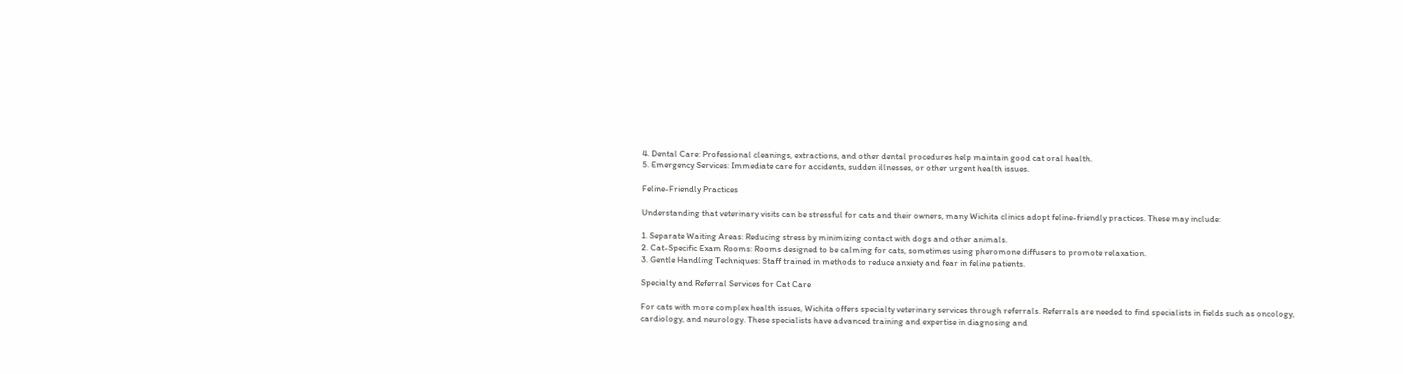4. Dental Care: Professional cleanings, extractions, and other dental procedures help maintain good cat oral health.
5. Emergency Services: Immediate care for accidents, sudden illnesses, or other urgent health issues.

Feline-Friendly Practices

Understanding that veterinary visits can be stressful for cats and their owners, many Wichita clinics adopt feline-friendly practices. These may include:

1. Separate Waiting Areas: Reducing stress by minimizing contact with dogs and other animals.
2. Cat-Specific Exam Rooms: Rooms designed to be calming for cats, sometimes using pheromone diffusers to promote relaxation.
3. Gentle Handling Techniques: Staff trained in methods to reduce anxiety and fear in feline patients.

Specialty and Referral Services for Cat Care

For cats with more complex health issues, Wichita offers specialty veterinary services through referrals. Referrals are needed to find specialists in fields such as oncology, cardiology, and neurology. These specialists have advanced training and expertise in diagnosing and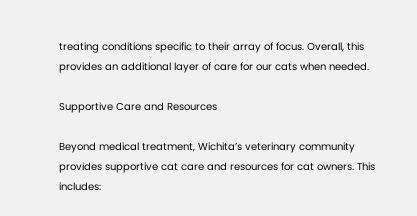treating conditions specific to their array of focus. Overall, this provides an additional layer of care for our cats when needed.

Supportive Care and Resources

Beyond medical treatment, Wichita’s veterinary community provides supportive cat care and resources for cat owners. This includes: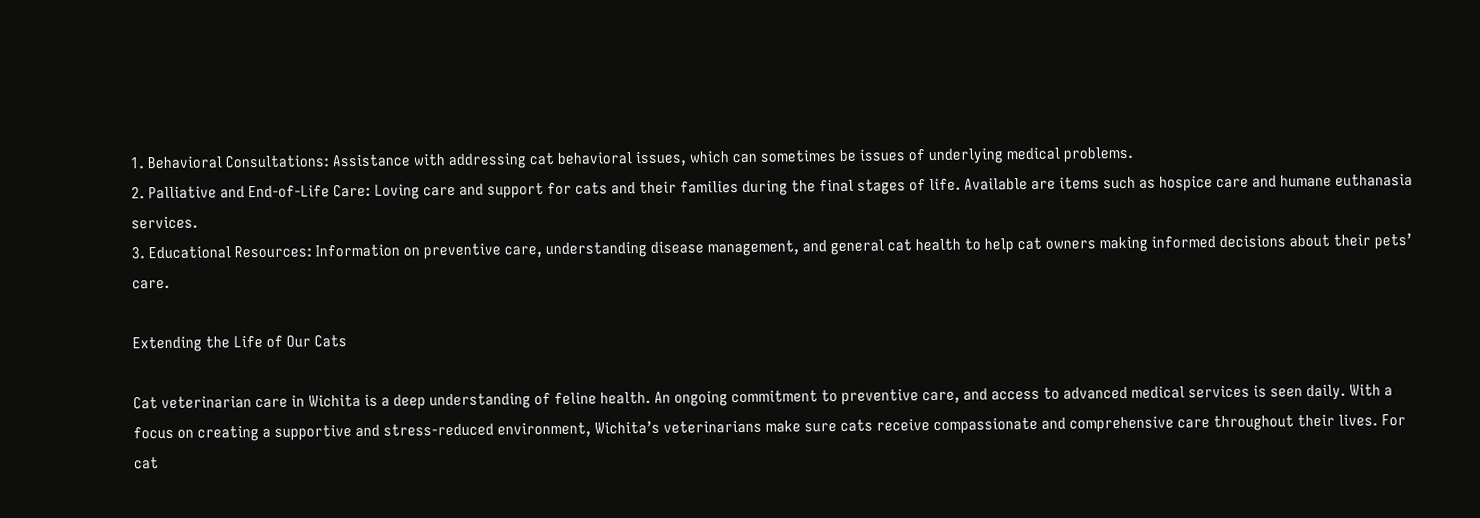1. Behavioral Consultations: Assistance with addressing cat behavioral issues, which can sometimes be issues of underlying medical problems.
2. Palliative and End-of-Life Care: Loving care and support for cats and their families during the final stages of life. Available are items such as hospice care and humane euthanasia services.
3. Educational Resources: Information on preventive care, understanding disease management, and general cat health to help cat owners making informed decisions about their pets’ care.

Extending the Life of Our Cats

Cat veterinarian care in Wichita is a deep understanding of feline health. An ongoing commitment to preventive care, and access to advanced medical services is seen daily. With a focus on creating a supportive and stress-reduced environment, Wichita’s veterinarians make sure cats receive compassionate and comprehensive care throughout their lives. For cat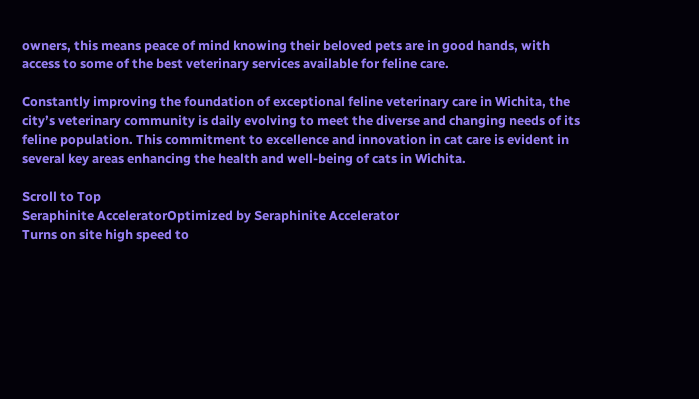owners, this means peace of mind knowing their beloved pets are in good hands, with access to some of the best veterinary services available for feline care.

Constantly improving the foundation of exceptional feline veterinary care in Wichita, the city’s veterinary community is daily evolving to meet the diverse and changing needs of its feline population. This commitment to excellence and innovation in cat care is evident in several key areas enhancing the health and well-being of cats in Wichita.

Scroll to Top
Seraphinite AcceleratorOptimized by Seraphinite Accelerator
Turns on site high speed to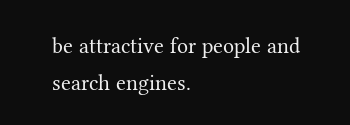be attractive for people and search engines.